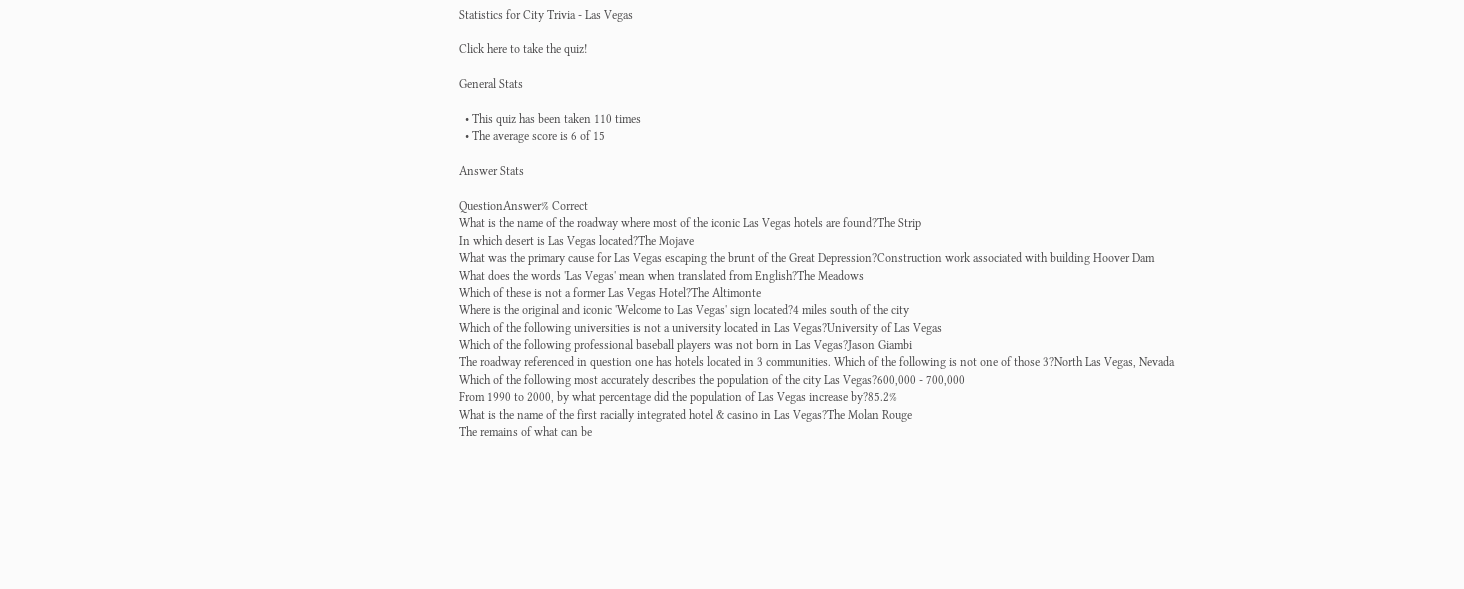Statistics for City Trivia - Las Vegas

Click here to take the quiz!

General Stats

  • This quiz has been taken 110 times
  • The average score is 6 of 15

Answer Stats

QuestionAnswer% Correct
What is the name of the roadway where most of the iconic Las Vegas hotels are found?The Strip
In which desert is Las Vegas located?The Mojave
What was the primary cause for Las Vegas escaping the brunt of the Great Depression?Construction work associated with building Hoover Dam
What does the words 'Las Vegas' mean when translated from English?The Meadows
Which of these is not a former Las Vegas Hotel?The Altimonte
Where is the original and iconic 'Welcome to Las Vegas' sign located?4 miles south of the city
Which of the following universities is not a university located in Las Vegas?University of Las Vegas
Which of the following professional baseball players was not born in Las Vegas?Jason Giambi
The roadway referenced in question one has hotels located in 3 communities. Which of the following is not one of those 3?North Las Vegas, Nevada
Which of the following most accurately describes the population of the city Las Vegas?600,000 - 700,000
From 1990 to 2000, by what percentage did the population of Las Vegas increase by?85.2%
What is the name of the first racially integrated hotel & casino in Las Vegas?The Molan Rouge
The remains of what can be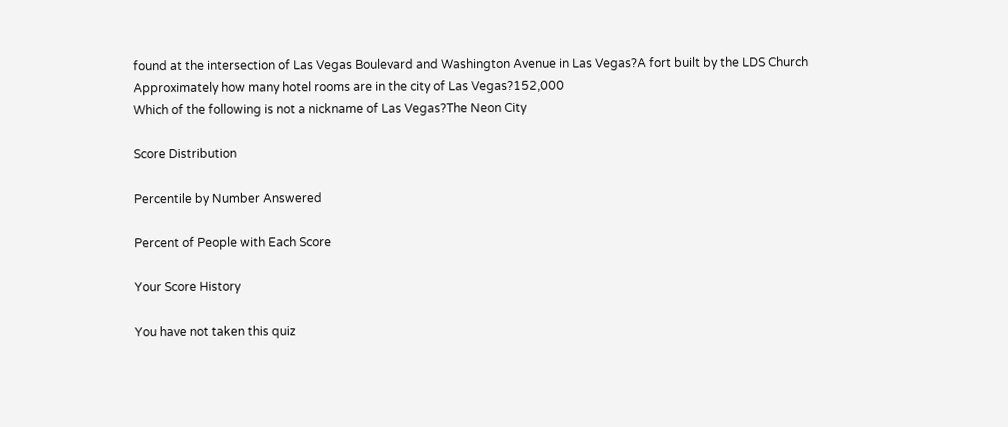found at the intersection of Las Vegas Boulevard and Washington Avenue in Las Vegas?A fort built by the LDS Church
Approximately how many hotel rooms are in the city of Las Vegas?152,000
Which of the following is not a nickname of Las Vegas?The Neon City

Score Distribution

Percentile by Number Answered

Percent of People with Each Score

Your Score History

You have not taken this quiz